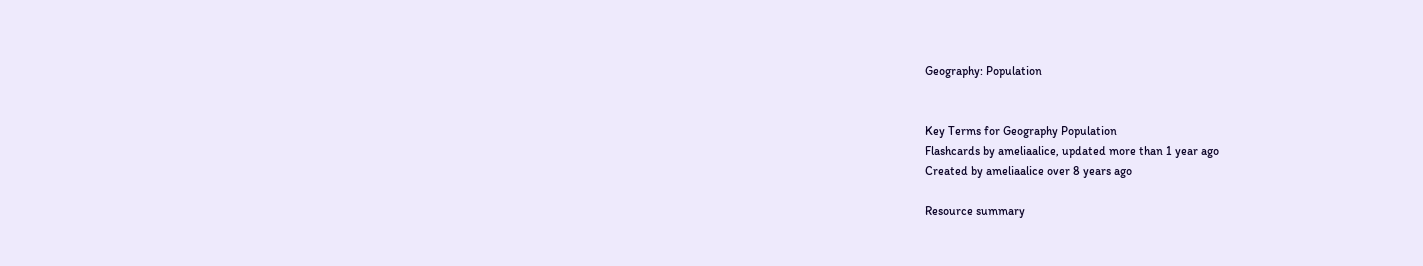Geography: Population


Key Terms for Geography Population
Flashcards by ameliaalice, updated more than 1 year ago
Created by ameliaalice over 8 years ago

Resource summary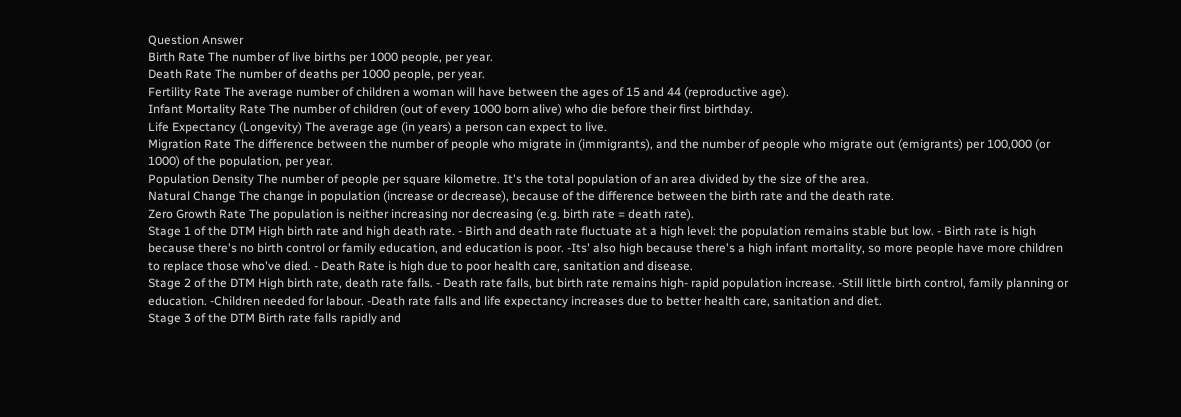Question Answer
Birth Rate The number of live births per 1000 people, per year.
Death Rate The number of deaths per 1000 people, per year.
Fertility Rate The average number of children a woman will have between the ages of 15 and 44 (reproductive age).
Infant Mortality Rate The number of children (out of every 1000 born alive) who die before their first birthday.
Life Expectancy (Longevity) The average age (in years) a person can expect to live.
Migration Rate The difference between the number of people who migrate in (immigrants), and the number of people who migrate out (emigrants) per 100,000 (or 1000) of the population, per year.
Population Density The number of people per square kilometre. It's the total population of an area divided by the size of the area.
Natural Change The change in population (increase or decrease), because of the difference between the birth rate and the death rate.
Zero Growth Rate The population is neither increasing nor decreasing (e.g. birth rate = death rate).
Stage 1 of the DTM High birth rate and high death rate. - Birth and death rate fluctuate at a high level: the population remains stable but low. - Birth rate is high because there's no birth control or family education, and education is poor. -Its' also high because there's a high infant mortality, so more people have more children to replace those who've died. - Death Rate is high due to poor health care, sanitation and disease.
Stage 2 of the DTM High birth rate, death rate falls. - Death rate falls, but birth rate remains high- rapid population increase. -Still little birth control, family planning or education. -Children needed for labour. -Death rate falls and life expectancy increases due to better health care, sanitation and diet.
Stage 3 of the DTM Birth rate falls rapidly and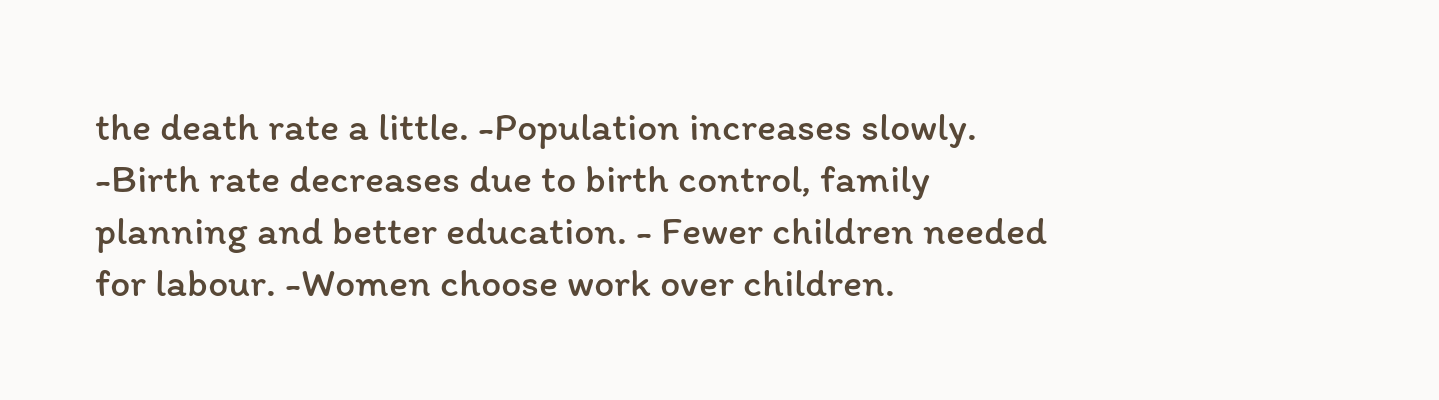the death rate a little. -Population increases slowly. -Birth rate decreases due to birth control, family planning and better education. - Fewer children needed for labour. -Women choose work over children.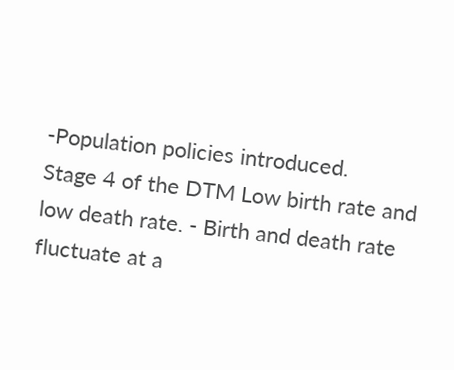-Population policies introduced.
Stage 4 of the DTM Low birth rate and low death rate. - Birth and death rate fluctuate at a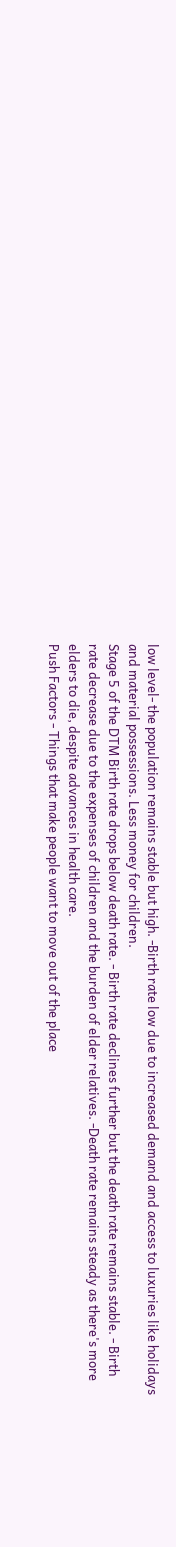low level- the population remains stable but high. -Birth rate low due to increased demand and access to luxuries like holidays and material possessions. Less money for children.
Stage 5 of the DTM Birth rate drops below death rate. - Birth rate declines further but the death rate remains stable. - Birth rate decrease due to the expenses of children and the burden of elder relatives. -Death rate remains steady as there's more elders to die, despite advances in health care.
Push Factors - Things that make people want to move out of the place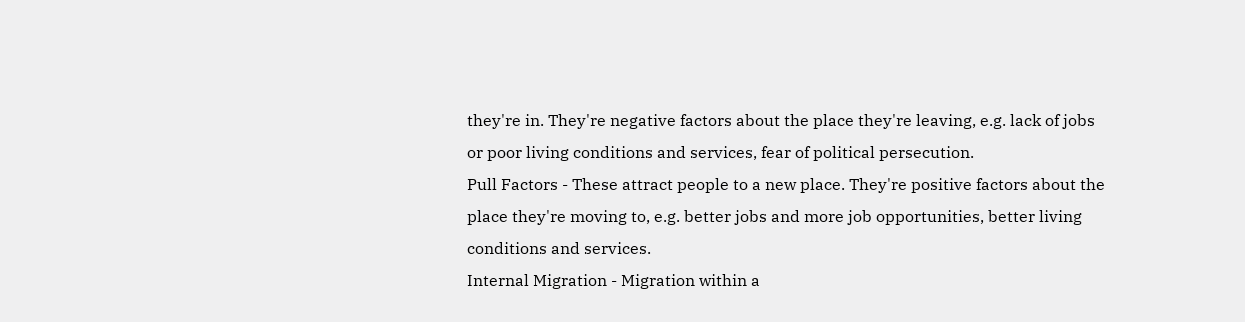they're in. They're negative factors about the place they're leaving, e.g. lack of jobs or poor living conditions and services, fear of political persecution.
Pull Factors - These attract people to a new place. They're positive factors about the place they're moving to, e.g. better jobs and more job opportunities, better living conditions and services.
Internal Migration - Migration within a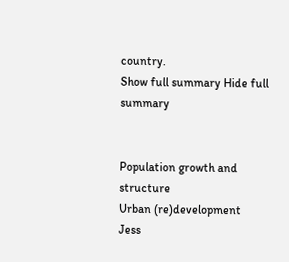country.
Show full summary Hide full summary


Population growth and structure
Urban (re)development
Jess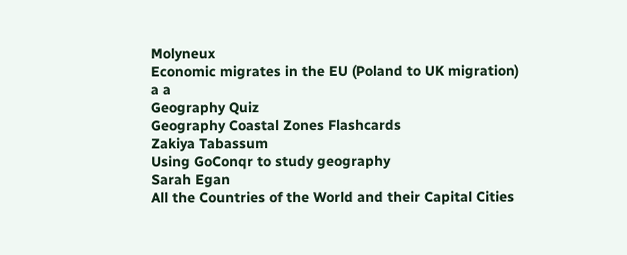Molyneux
Economic migrates in the EU (Poland to UK migration)
a a
Geography Quiz
Geography Coastal Zones Flashcards
Zakiya Tabassum
Using GoConqr to study geography
Sarah Egan
All the Countries of the World and their Capital Cities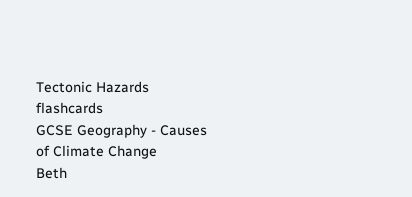Tectonic Hazards flashcards
GCSE Geography - Causes of Climate Change
Beth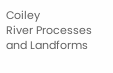Coiley
River Processes and Landforms